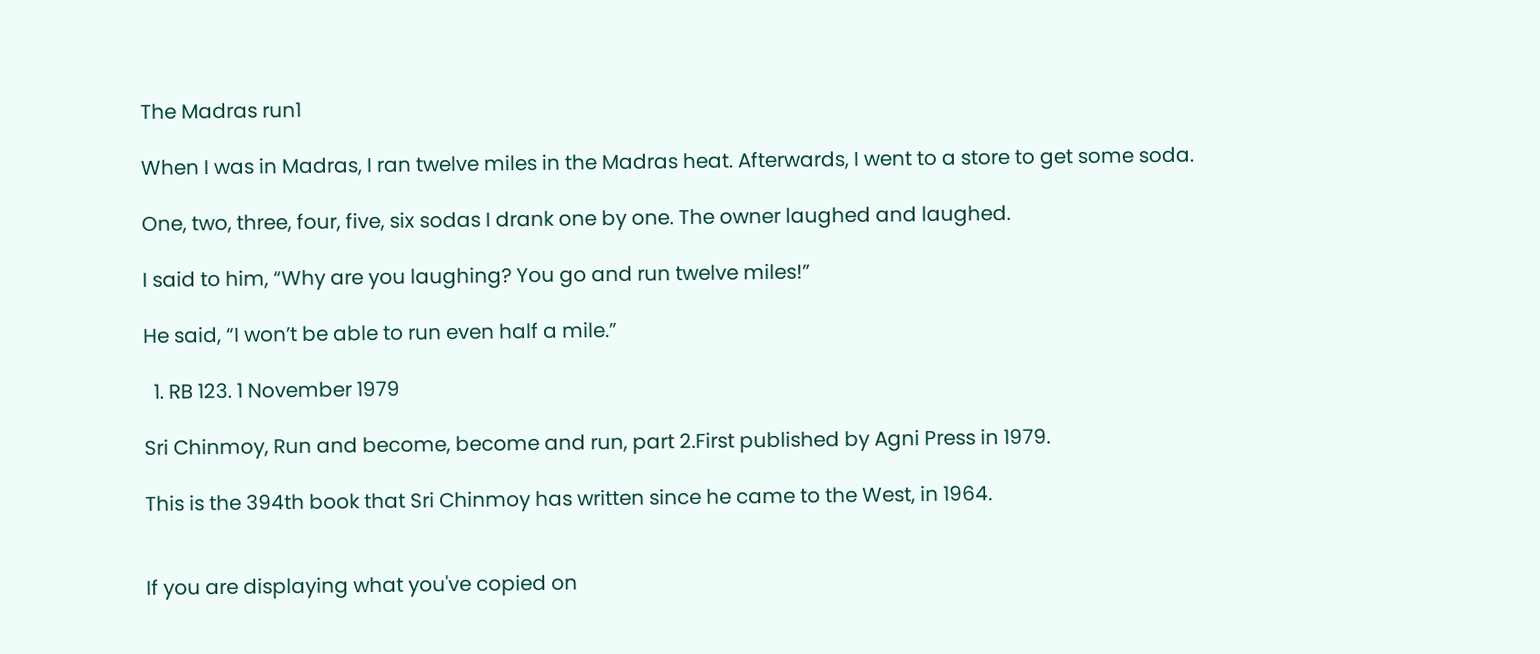The Madras run1

When I was in Madras, I ran twelve miles in the Madras heat. Afterwards, I went to a store to get some soda.

One, two, three, four, five, six sodas I drank one by one. The owner laughed and laughed.

I said to him, “Why are you laughing? You go and run twelve miles!”

He said, “I won’t be able to run even half a mile.”

  1. RB 123. 1 November 1979

Sri Chinmoy, Run and become, become and run, part 2.First published by Agni Press in 1979.

This is the 394th book that Sri Chinmoy has written since he came to the West, in 1964.


If you are displaying what you've copied on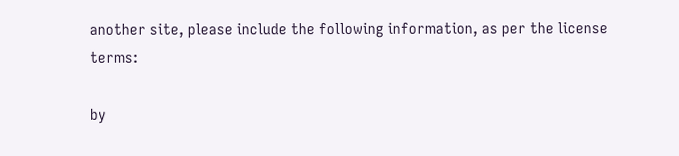another site, please include the following information, as per the license terms:

by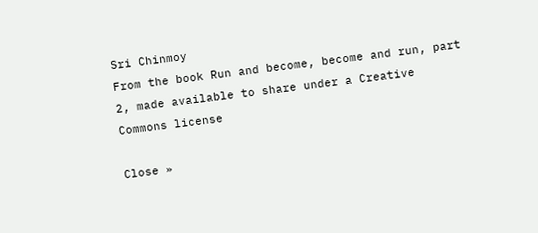Sri Chinmoy
From the book Run and become, become and run, part 2, made available to share under a Creative Commons license

Close »